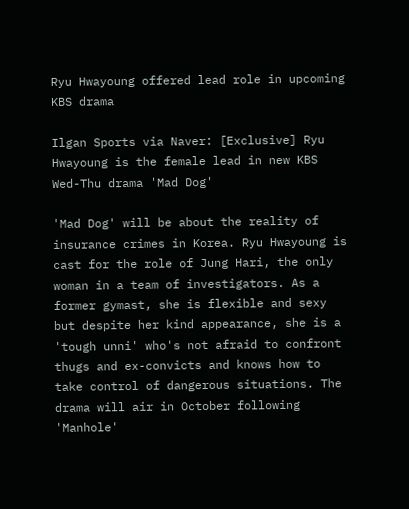Ryu Hwayoung offered lead role in upcoming KBS drama

Ilgan Sports via Naver: [Exclusive] Ryu Hwayoung is the female lead in new KBS Wed-Thu drama 'Mad Dog'

'Mad Dog' will be about the reality of insurance crimes in Korea. Ryu Hwayoung is cast for the role of Jung Hari, the only woman in a team of investigators. As a former gymast, she is flexible and sexy but despite her kind appearance, she is a 'tough unni' who's not afraid to confront thugs and ex-convicts and knows how to take control of dangerous situations. The drama will air in October following 'Manhole'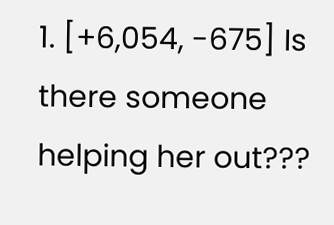1. [+6,054, -675] Is there someone helping her out???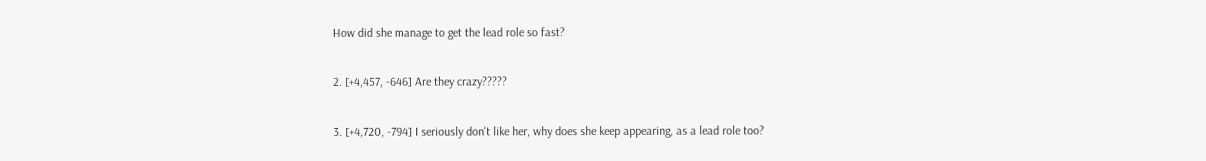How did she manage to get the lead role so fast?

2. [+4,457, -646] Are they crazy?????

3. [+4,720, -794] I seriously don't like her, why does she keep appearing, as a lead role too?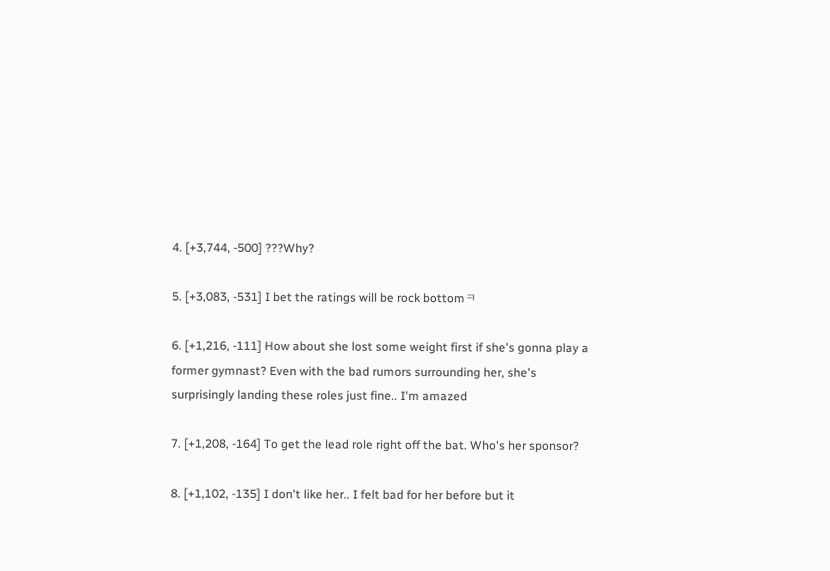4. [+3,744, -500] ???Why?

5. [+3,083, -531] I bet the ratings will be rock bottomㅋ

6. [+1,216, -111] How about she lost some weight first if she's gonna play a former gymnast? Even with the bad rumors surrounding her, she's surprisingly landing these roles just fine.. I'm amazed

7. [+1,208, -164] To get the lead role right off the bat. Who's her sponsor?

8. [+1,102, -135] I don't like her.. I felt bad for her before but it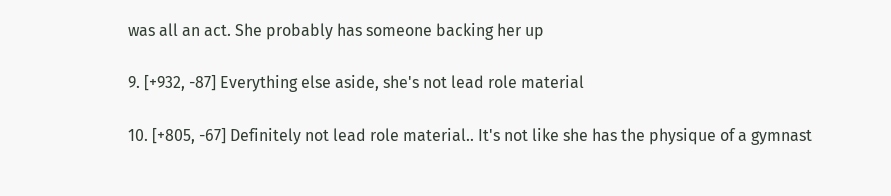was all an act. She probably has someone backing her up

9. [+932, -87] Everything else aside, she's not lead role material

10. [+805, -67] Definitely not lead role material.. It's not like she has the physique of a gymnast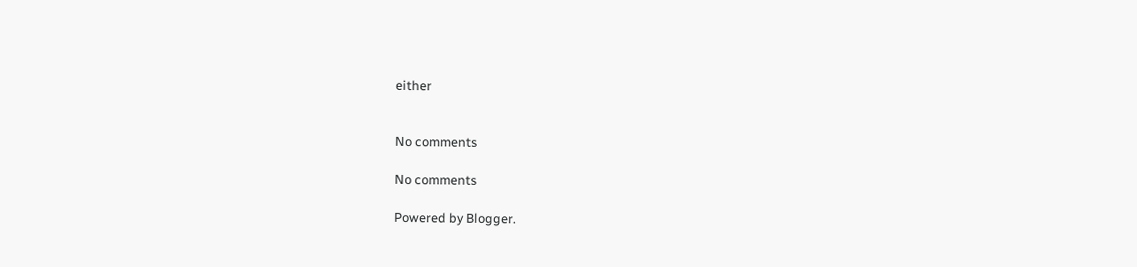either


No comments

No comments

Powered by Blogger.